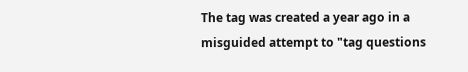The tag was created a year ago in a misguided attempt to "tag questions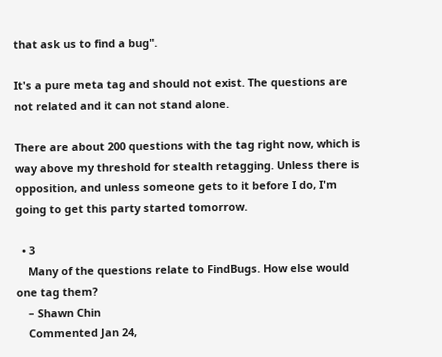that ask us to find a bug".

It's a pure meta tag and should not exist. The questions are not related and it can not stand alone.

There are about 200 questions with the tag right now, which is way above my threshold for stealth retagging. Unless there is opposition, and unless someone gets to it before I do, I'm going to get this party started tomorrow.

  • 3
    Many of the questions relate to FindBugs. How else would one tag them?
    – Shawn Chin
    Commented Jan 24,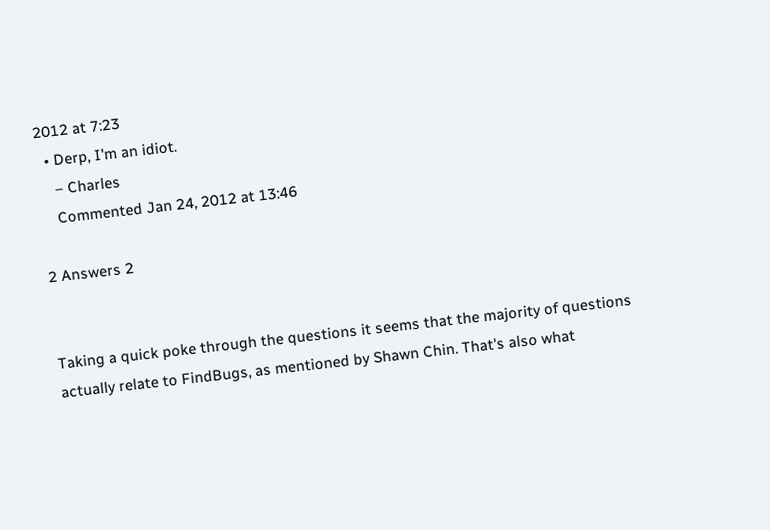2012 at 7:23
  • Derp, I'm an idiot.
    – Charles
    Commented Jan 24, 2012 at 13:46

2 Answers 2


Taking a quick poke through the questions it seems that the majority of questions actually relate to FindBugs, as mentioned by Shawn Chin. That's also what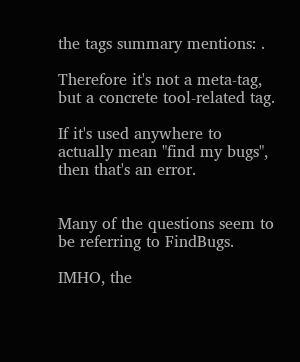the tags summary mentions: .

Therefore it's not a meta-tag, but a concrete tool-related tag.

If it's used anywhere to actually mean "find my bugs", then that's an error.


Many of the questions seem to be referring to FindBugs.

IMHO, the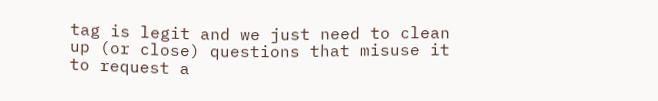tag is legit and we just need to clean up (or close) questions that misuse it to request a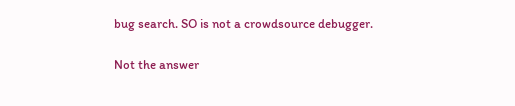bug search. SO is not a crowdsource debugger.

Not the answer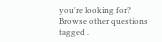you're looking for? Browse other questions tagged .